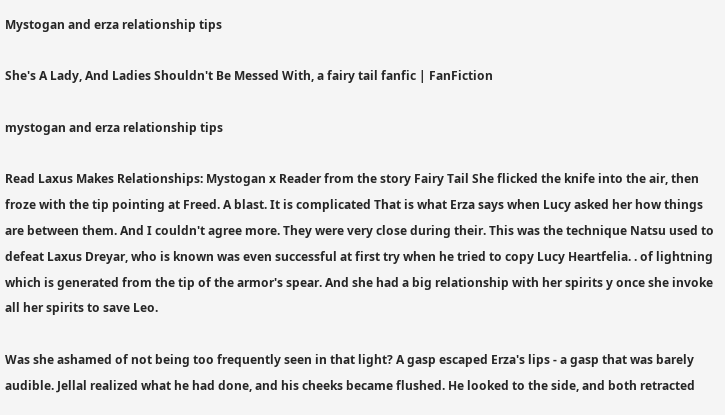Mystogan and erza relationship tips

She's A Lady, And Ladies Shouldn't Be Messed With, a fairy tail fanfic | FanFiction

mystogan and erza relationship tips

Read Laxus Makes Relationships: Mystogan x Reader from the story Fairy Tail She flicked the knife into the air, then froze with the tip pointing at Freed. A blast. It is complicated That is what Erza says when Lucy asked her how things are between them. And I couldn't agree more. They were very close during their. This was the technique Natsu used to defeat Laxus Dreyar, who is known was even successful at first try when he tried to copy Lucy Heartfelia. . of lightning which is generated from the tip of the armor's spear. And she had a big relationship with her spirits y once she invoke all her spirits to save Leo.

Was she ashamed of not being too frequently seen in that light? A gasp escaped Erza's lips - a gasp that was barely audible. Jellal realized what he had done, and his cheeks became flushed. He looked to the side, and both retracted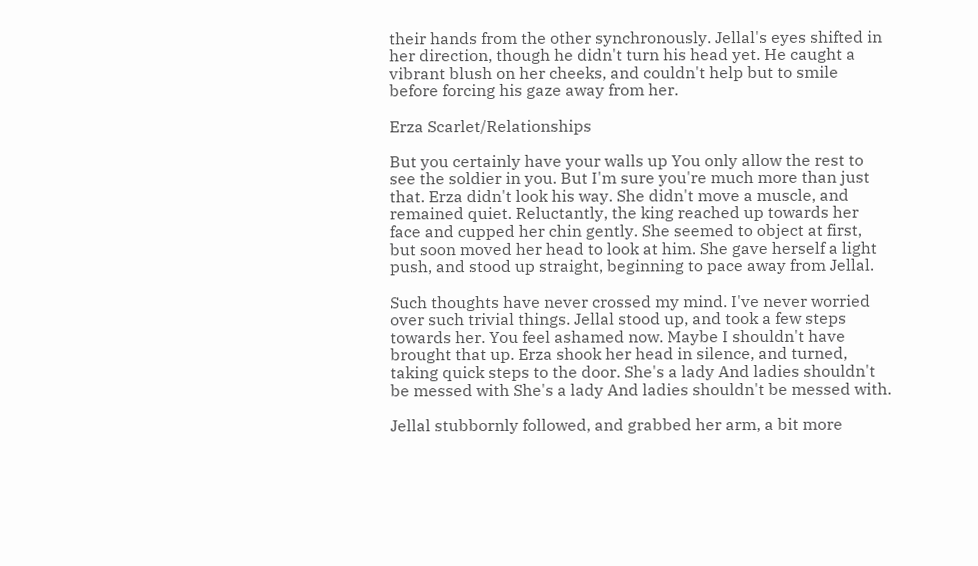their hands from the other synchronously. Jellal's eyes shifted in her direction, though he didn't turn his head yet. He caught a vibrant blush on her cheeks, and couldn't help but to smile before forcing his gaze away from her.

Erza Scarlet/Relationships

But you certainly have your walls up You only allow the rest to see the soldier in you. But I'm sure you're much more than just that. Erza didn't look his way. She didn't move a muscle, and remained quiet. Reluctantly, the king reached up towards her face and cupped her chin gently. She seemed to object at first, but soon moved her head to look at him. She gave herself a light push, and stood up straight, beginning to pace away from Jellal.

Such thoughts have never crossed my mind. I've never worried over such trivial things. Jellal stood up, and took a few steps towards her. You feel ashamed now. Maybe I shouldn't have brought that up. Erza shook her head in silence, and turned, taking quick steps to the door. She's a lady And ladies shouldn't be messed with She's a lady And ladies shouldn't be messed with.

Jellal stubbornly followed, and grabbed her arm, a bit more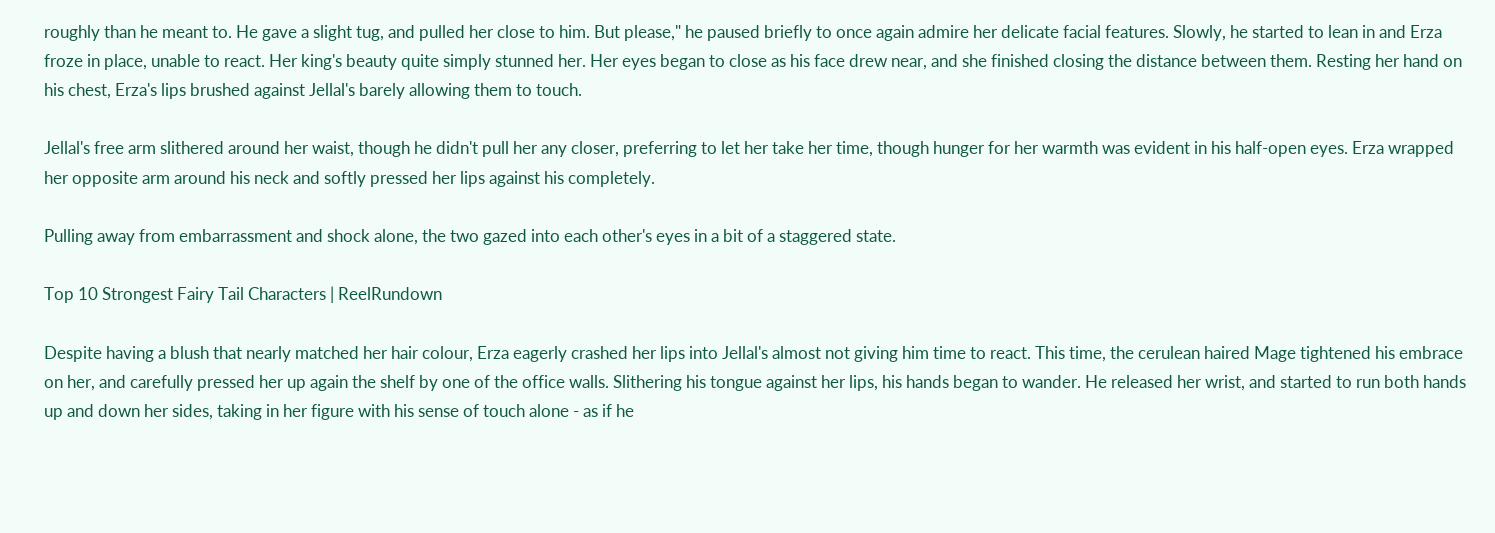roughly than he meant to. He gave a slight tug, and pulled her close to him. But please," he paused briefly to once again admire her delicate facial features. Slowly, he started to lean in and Erza froze in place, unable to react. Her king's beauty quite simply stunned her. Her eyes began to close as his face drew near, and she finished closing the distance between them. Resting her hand on his chest, Erza's lips brushed against Jellal's barely allowing them to touch.

Jellal's free arm slithered around her waist, though he didn't pull her any closer, preferring to let her take her time, though hunger for her warmth was evident in his half-open eyes. Erza wrapped her opposite arm around his neck and softly pressed her lips against his completely.

Pulling away from embarrassment and shock alone, the two gazed into each other's eyes in a bit of a staggered state.

Top 10 Strongest Fairy Tail Characters | ReelRundown

Despite having a blush that nearly matched her hair colour, Erza eagerly crashed her lips into Jellal's almost not giving him time to react. This time, the cerulean haired Mage tightened his embrace on her, and carefully pressed her up again the shelf by one of the office walls. Slithering his tongue against her lips, his hands began to wander. He released her wrist, and started to run both hands up and down her sides, taking in her figure with his sense of touch alone - as if he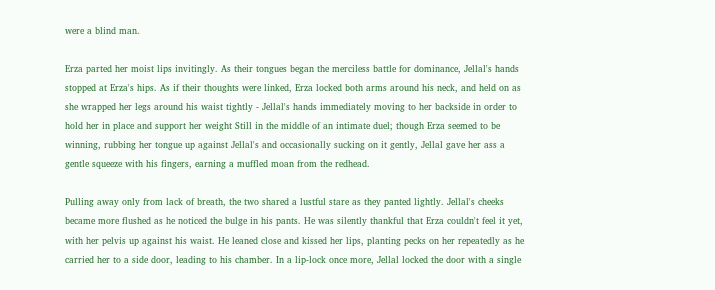were a blind man.

Erza parted her moist lips invitingly. As their tongues began the merciless battle for dominance, Jellal's hands stopped at Erza's hips. As if their thoughts were linked, Erza locked both arms around his neck, and held on as she wrapped her legs around his waist tightly - Jellal's hands immediately moving to her backside in order to hold her in place and support her weight Still in the middle of an intimate duel; though Erza seemed to be winning, rubbing her tongue up against Jellal's and occasionally sucking on it gently, Jellal gave her ass a gentle squeeze with his fingers, earning a muffled moan from the redhead.

Pulling away only from lack of breath, the two shared a lustful stare as they panted lightly. Jellal's cheeks became more flushed as he noticed the bulge in his pants. He was silently thankful that Erza couldn't feel it yet, with her pelvis up against his waist. He leaned close and kissed her lips, planting pecks on her repeatedly as he carried her to a side door, leading to his chamber. In a lip-lock once more, Jellal locked the door with a single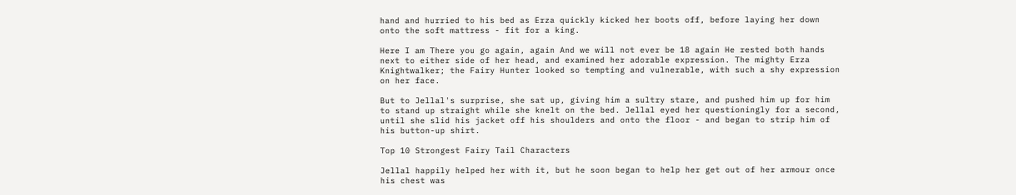hand and hurried to his bed as Erza quickly kicked her boots off, before laying her down onto the soft mattress - fit for a king.

Here I am There you go again, again And we will not ever be 18 again He rested both hands next to either side of her head, and examined her adorable expression. The mighty Erza Knightwalker; the Fairy Hunter looked so tempting and vulnerable, with such a shy expression on her face.

But to Jellal's surprise, she sat up, giving him a sultry stare, and pushed him up for him to stand up straight while she knelt on the bed. Jellal eyed her questioningly for a second, until she slid his jacket off his shoulders and onto the floor - and began to strip him of his button-up shirt.

Top 10 Strongest Fairy Tail Characters

Jellal happily helped her with it, but he soon began to help her get out of her armour once his chest was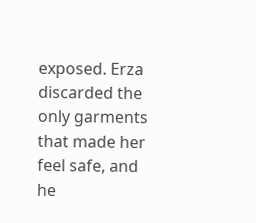exposed. Erza discarded the only garments that made her feel safe, and he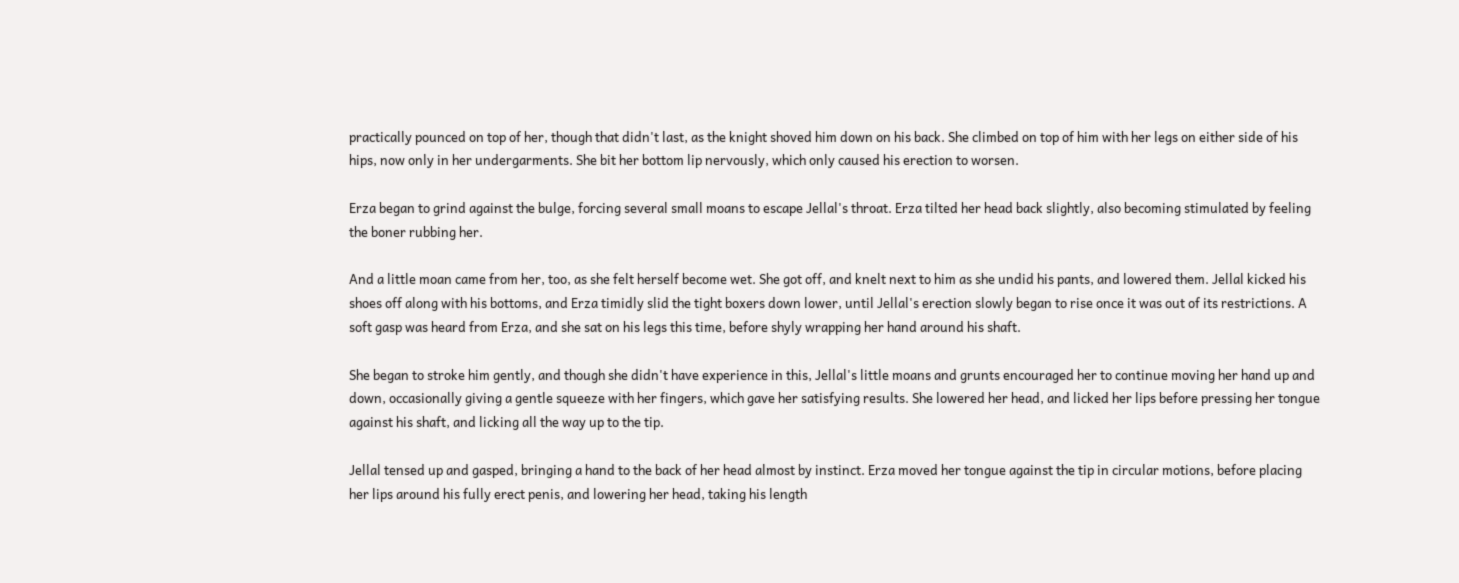practically pounced on top of her, though that didn't last, as the knight shoved him down on his back. She climbed on top of him with her legs on either side of his hips, now only in her undergarments. She bit her bottom lip nervously, which only caused his erection to worsen.

Erza began to grind against the bulge, forcing several small moans to escape Jellal's throat. Erza tilted her head back slightly, also becoming stimulated by feeling the boner rubbing her.

And a little moan came from her, too, as she felt herself become wet. She got off, and knelt next to him as she undid his pants, and lowered them. Jellal kicked his shoes off along with his bottoms, and Erza timidly slid the tight boxers down lower, until Jellal's erection slowly began to rise once it was out of its restrictions. A soft gasp was heard from Erza, and she sat on his legs this time, before shyly wrapping her hand around his shaft.

She began to stroke him gently, and though she didn't have experience in this, Jellal's little moans and grunts encouraged her to continue moving her hand up and down, occasionally giving a gentle squeeze with her fingers, which gave her satisfying results. She lowered her head, and licked her lips before pressing her tongue against his shaft, and licking all the way up to the tip.

Jellal tensed up and gasped, bringing a hand to the back of her head almost by instinct. Erza moved her tongue against the tip in circular motions, before placing her lips around his fully erect penis, and lowering her head, taking his length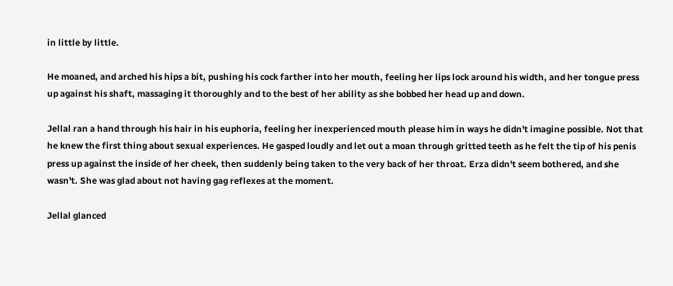in little by little.

He moaned, and arched his hips a bit, pushing his cock farther into her mouth, feeling her lips lock around his width, and her tongue press up against his shaft, massaging it thoroughly and to the best of her ability as she bobbed her head up and down.

Jellal ran a hand through his hair in his euphoria, feeling her inexperienced mouth please him in ways he didn't imagine possible. Not that he knew the first thing about sexual experiences. He gasped loudly and let out a moan through gritted teeth as he felt the tip of his penis press up against the inside of her cheek, then suddenly being taken to the very back of her throat. Erza didn't seem bothered, and she wasn't. She was glad about not having gag reflexes at the moment.

Jellal glanced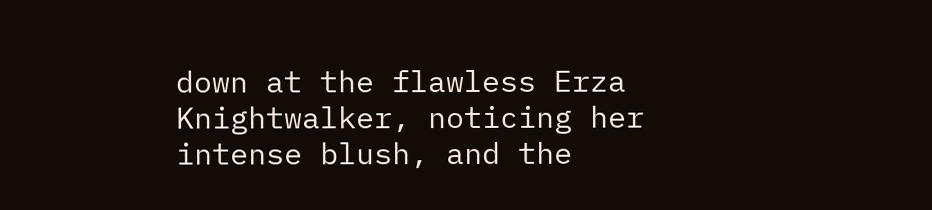down at the flawless Erza Knightwalker, noticing her intense blush, and the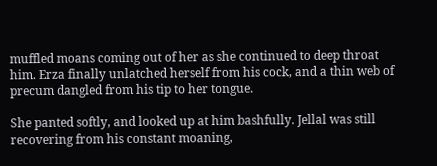muffled moans coming out of her as she continued to deep throat him. Erza finally unlatched herself from his cock, and a thin web of precum dangled from his tip to her tongue.

She panted softly, and looked up at him bashfully. Jellal was still recovering from his constant moaning,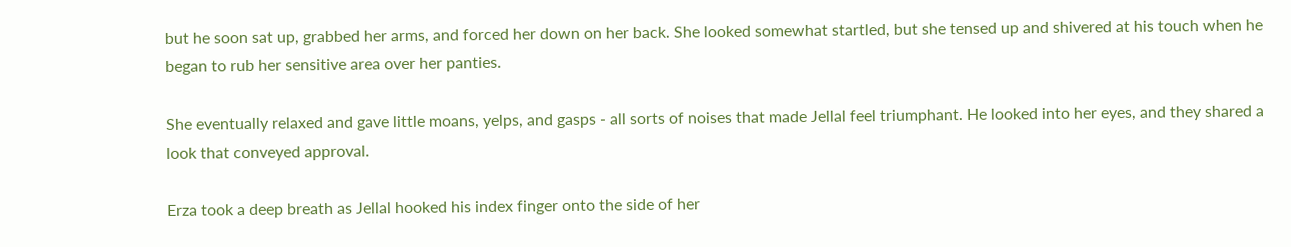but he soon sat up, grabbed her arms, and forced her down on her back. She looked somewhat startled, but she tensed up and shivered at his touch when he began to rub her sensitive area over her panties.

She eventually relaxed and gave little moans, yelps, and gasps - all sorts of noises that made Jellal feel triumphant. He looked into her eyes, and they shared a look that conveyed approval.

Erza took a deep breath as Jellal hooked his index finger onto the side of her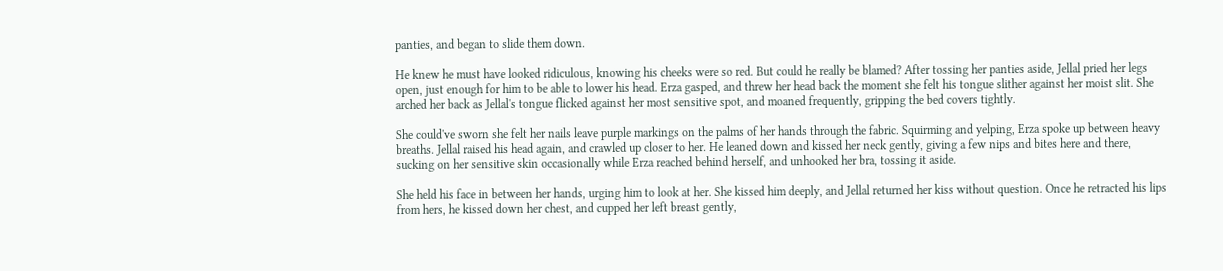panties, and began to slide them down.

He knew he must have looked ridiculous, knowing his cheeks were so red. But could he really be blamed? After tossing her panties aside, Jellal pried her legs open, just enough for him to be able to lower his head. Erza gasped, and threw her head back the moment she felt his tongue slither against her moist slit. She arched her back as Jellal's tongue flicked against her most sensitive spot, and moaned frequently, gripping the bed covers tightly.

She could've sworn she felt her nails leave purple markings on the palms of her hands through the fabric. Squirming and yelping, Erza spoke up between heavy breaths. Jellal raised his head again, and crawled up closer to her. He leaned down and kissed her neck gently, giving a few nips and bites here and there, sucking on her sensitive skin occasionally while Erza reached behind herself, and unhooked her bra, tossing it aside.

She held his face in between her hands, urging him to look at her. She kissed him deeply, and Jellal returned her kiss without question. Once he retracted his lips from hers, he kissed down her chest, and cupped her left breast gently,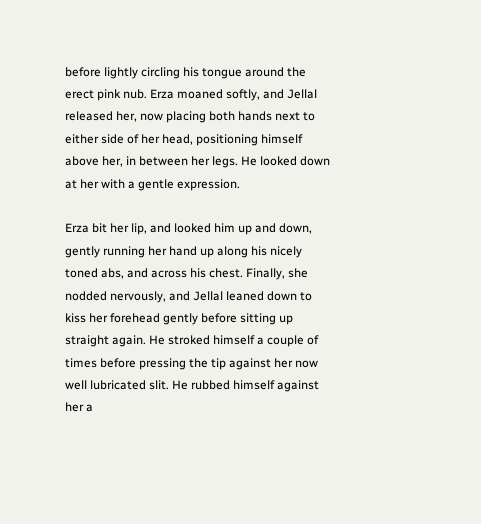before lightly circling his tongue around the erect pink nub. Erza moaned softly, and Jellal released her, now placing both hands next to either side of her head, positioning himself above her, in between her legs. He looked down at her with a gentle expression.

Erza bit her lip, and looked him up and down, gently running her hand up along his nicely toned abs, and across his chest. Finally, she nodded nervously, and Jellal leaned down to kiss her forehead gently before sitting up straight again. He stroked himself a couple of times before pressing the tip against her now well lubricated slit. He rubbed himself against her a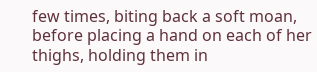few times, biting back a soft moan, before placing a hand on each of her thighs, holding them in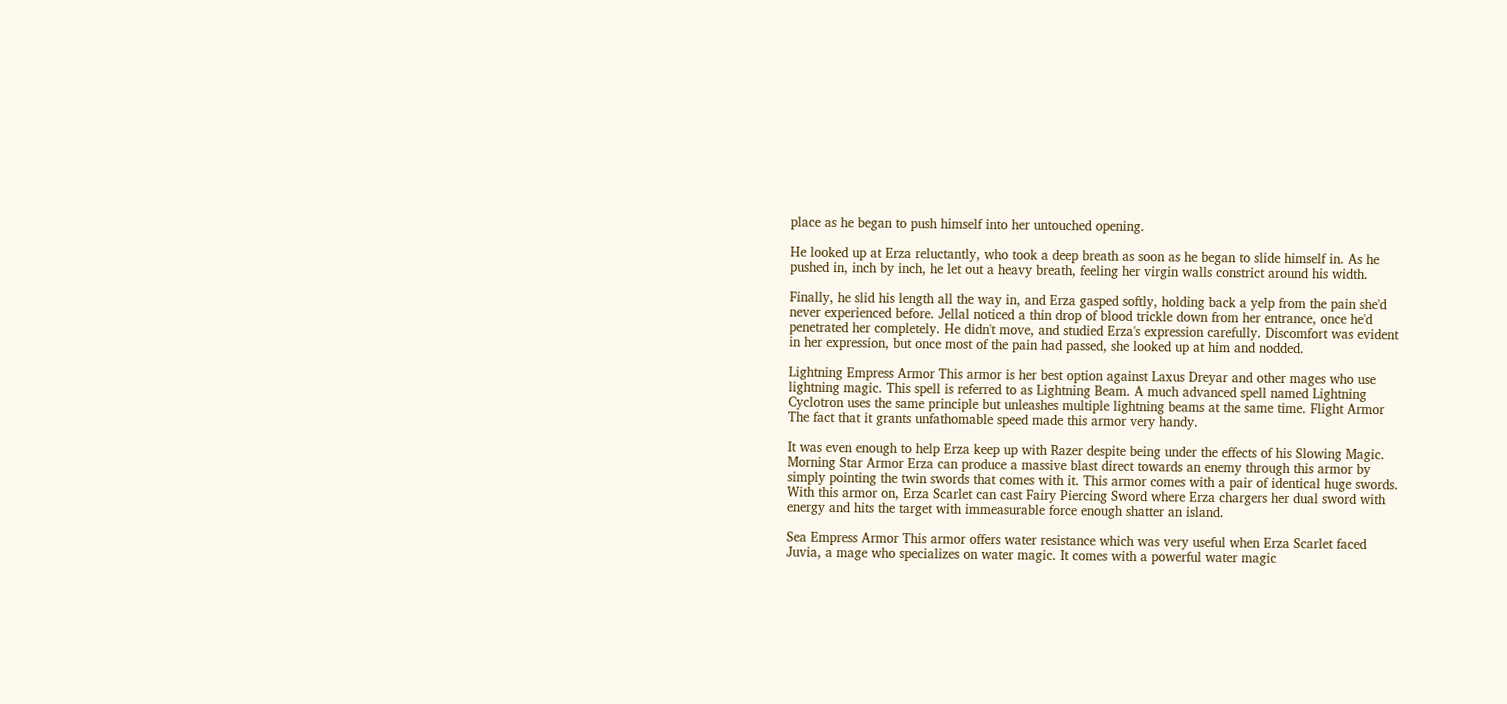place as he began to push himself into her untouched opening.

He looked up at Erza reluctantly, who took a deep breath as soon as he began to slide himself in. As he pushed in, inch by inch, he let out a heavy breath, feeling her virgin walls constrict around his width.

Finally, he slid his length all the way in, and Erza gasped softly, holding back a yelp from the pain she'd never experienced before. Jellal noticed a thin drop of blood trickle down from her entrance, once he'd penetrated her completely. He didn't move, and studied Erza's expression carefully. Discomfort was evident in her expression, but once most of the pain had passed, she looked up at him and nodded.

Lightning Empress Armor This armor is her best option against Laxus Dreyar and other mages who use lightning magic. This spell is referred to as Lightning Beam. A much advanced spell named Lightning Cyclotron uses the same principle but unleashes multiple lightning beams at the same time. Flight Armor The fact that it grants unfathomable speed made this armor very handy.

It was even enough to help Erza keep up with Razer despite being under the effects of his Slowing Magic. Morning Star Armor Erza can produce a massive blast direct towards an enemy through this armor by simply pointing the twin swords that comes with it. This armor comes with a pair of identical huge swords. With this armor on, Erza Scarlet can cast Fairy Piercing Sword where Erza chargers her dual sword with energy and hits the target with immeasurable force enough shatter an island.

Sea Empress Armor This armor offers water resistance which was very useful when Erza Scarlet faced Juvia, a mage who specializes on water magic. It comes with a powerful water magic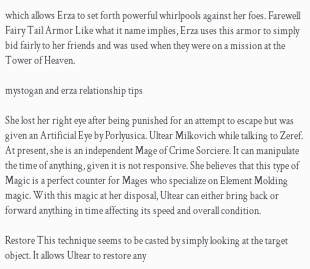which allows Erza to set forth powerful whirlpools against her foes. Farewell Fairy Tail Armor Like what it name implies, Erza uses this armor to simply bid fairly to her friends and was used when they were on a mission at the Tower of Heaven.

mystogan and erza relationship tips

She lost her right eye after being punished for an attempt to escape but was given an Artificial Eye by Porlyusica. Ultear Milkovich while talking to Zeref. At present, she is an independent Mage of Crime Sorciere. It can manipulate the time of anything, given it is not responsive. She believes that this type of Magic is a perfect counter for Mages who specialize on Element Molding magic. With this magic at her disposal, Ultear can either bring back or forward anything in time affecting its speed and overall condition.

Restore This technique seems to be casted by simply looking at the target object. It allows Ultear to restore any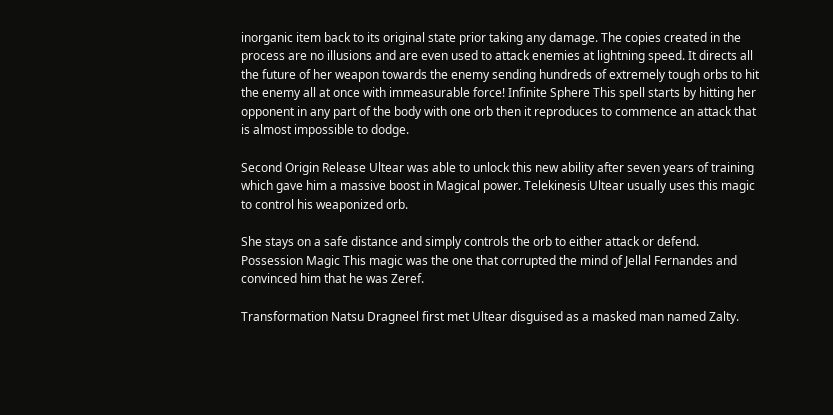inorganic item back to its original state prior taking any damage. The copies created in the process are no illusions and are even used to attack enemies at lightning speed. It directs all the future of her weapon towards the enemy sending hundreds of extremely tough orbs to hit the enemy all at once with immeasurable force! Infinite Sphere This spell starts by hitting her opponent in any part of the body with one orb then it reproduces to commence an attack that is almost impossible to dodge.

Second Origin Release Ultear was able to unlock this new ability after seven years of training which gave him a massive boost in Magical power. Telekinesis Ultear usually uses this magic to control his weaponized orb.

She stays on a safe distance and simply controls the orb to either attack or defend. Possession Magic This magic was the one that corrupted the mind of Jellal Fernandes and convinced him that he was Zeref.

Transformation Natsu Dragneel first met Ultear disguised as a masked man named Zalty.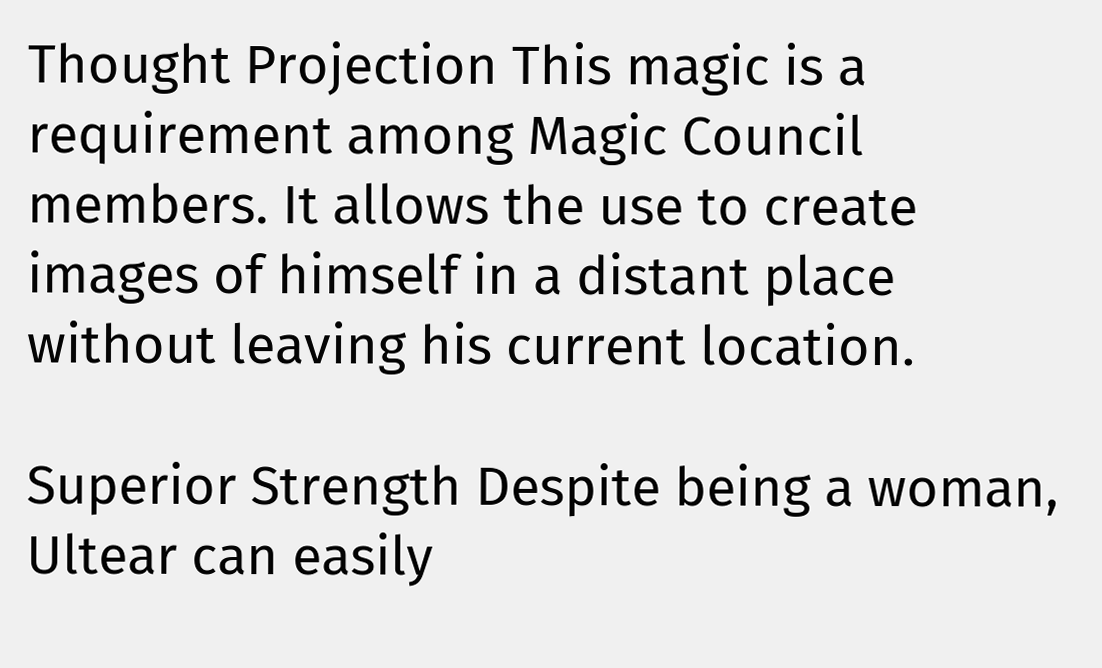Thought Projection This magic is a requirement among Magic Council members. It allows the use to create images of himself in a distant place without leaving his current location.

Superior Strength Despite being a woman, Ultear can easily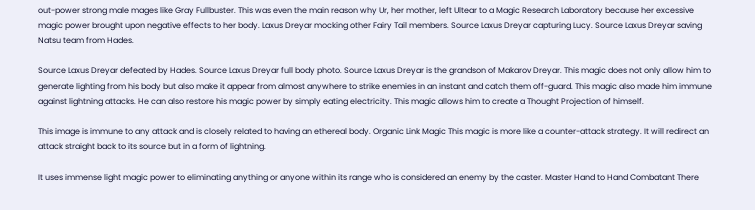out-power strong male mages like Gray Fullbuster. This was even the main reason why Ur, her mother, left Ultear to a Magic Research Laboratory because her excessive magic power brought upon negative effects to her body. Laxus Dreyar mocking other Fairy Tail members. Source Laxus Dreyar capturing Lucy. Source Laxus Dreyar saving Natsu team from Hades.

Source Laxus Dreyar defeated by Hades. Source Laxus Dreyar full body photo. Source Laxus Dreyar is the grandson of Makarov Dreyar. This magic does not only allow him to generate lighting from his body but also make it appear from almost anywhere to strike enemies in an instant and catch them off-guard. This magic also made him immune against lightning attacks. He can also restore his magic power by simply eating electricity. This magic allows him to create a Thought Projection of himself.

This image is immune to any attack and is closely related to having an ethereal body. Organic Link Magic This magic is more like a counter-attack strategy. It will redirect an attack straight back to its source but in a form of lightning.

It uses immense light magic power to eliminating anything or anyone within its range who is considered an enemy by the caster. Master Hand to Hand Combatant There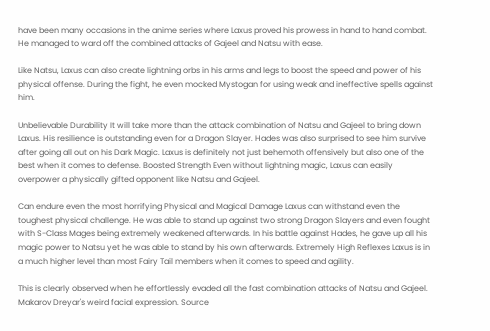have been many occasions in the anime series where Laxus proved his prowess in hand to hand combat. He managed to ward off the combined attacks of Gajeel and Natsu with ease.

Like Natsu, Laxus can also create lightning orbs in his arms and legs to boost the speed and power of his physical offense. During the fight, he even mocked Mystogan for using weak and ineffective spells against him.

Unbelievable Durability It will take more than the attack combination of Natsu and Gajeel to bring down Laxus. His resilience is outstanding even for a Dragon Slayer. Hades was also surprised to see him survive after going all out on his Dark Magic. Laxus is definitely not just behemoth offensively but also one of the best when it comes to defense. Boosted Strength Even without lightning magic, Laxus can easily overpower a physically gifted opponent like Natsu and Gajeel.

Can endure even the most horrifying Physical and Magical Damage Laxus can withstand even the toughest physical challenge. He was able to stand up against two strong Dragon Slayers and even fought with S-Class Mages being extremely weakened afterwards. In his battle against Hades, he gave up all his magic power to Natsu yet he was able to stand by his own afterwards. Extremely High Reflexes Laxus is in a much higher level than most Fairy Tail members when it comes to speed and agility.

This is clearly observed when he effortlessly evaded all the fast combination attacks of Natsu and Gajeel. Makarov Dreyar's weird facial expression. Source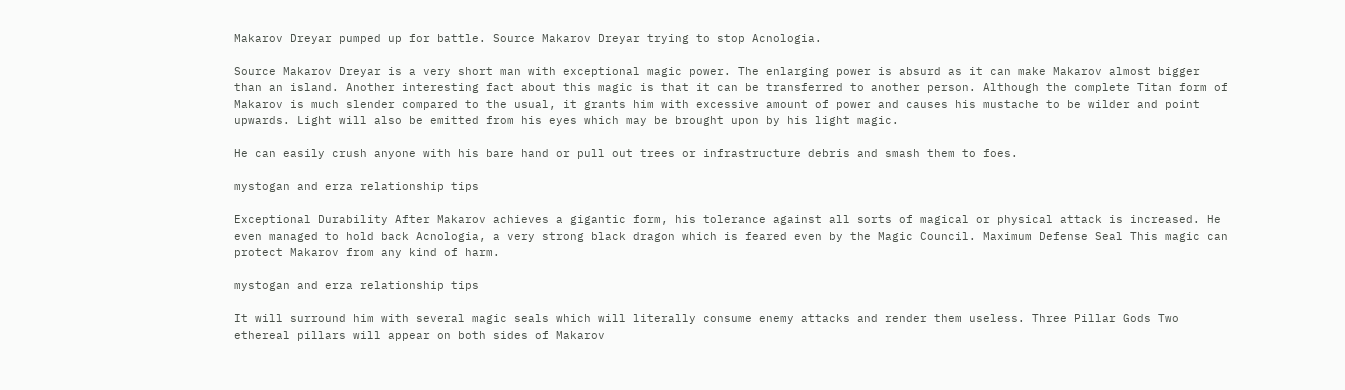Makarov Dreyar pumped up for battle. Source Makarov Dreyar trying to stop Acnologia.

Source Makarov Dreyar is a very short man with exceptional magic power. The enlarging power is absurd as it can make Makarov almost bigger than an island. Another interesting fact about this magic is that it can be transferred to another person. Although the complete Titan form of Makarov is much slender compared to the usual, it grants him with excessive amount of power and causes his mustache to be wilder and point upwards. Light will also be emitted from his eyes which may be brought upon by his light magic.

He can easily crush anyone with his bare hand or pull out trees or infrastructure debris and smash them to foes.

mystogan and erza relationship tips

Exceptional Durability After Makarov achieves a gigantic form, his tolerance against all sorts of magical or physical attack is increased. He even managed to hold back Acnologia, a very strong black dragon which is feared even by the Magic Council. Maximum Defense Seal This magic can protect Makarov from any kind of harm.

mystogan and erza relationship tips

It will surround him with several magic seals which will literally consume enemy attacks and render them useless. Three Pillar Gods Two ethereal pillars will appear on both sides of Makarov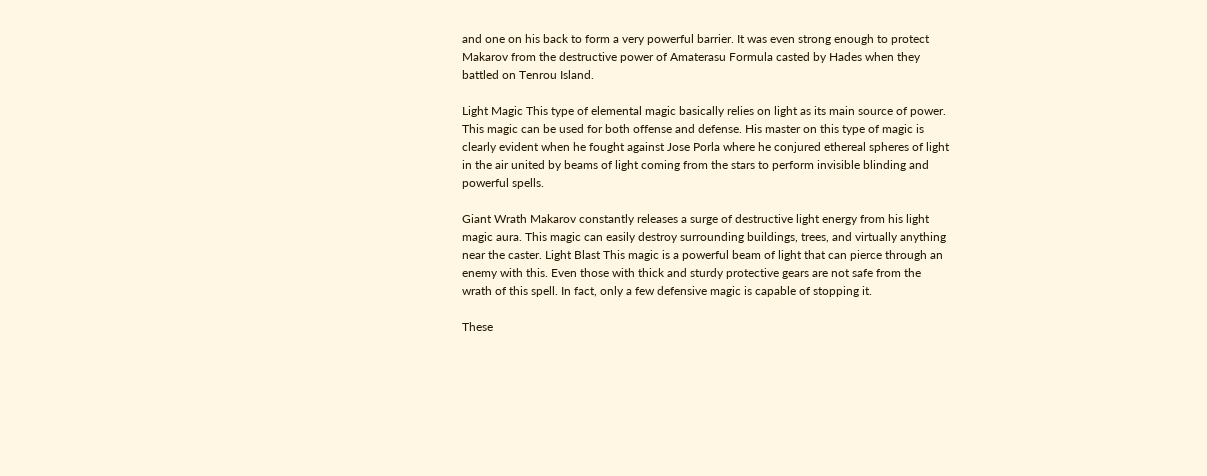and one on his back to form a very powerful barrier. It was even strong enough to protect Makarov from the destructive power of Amaterasu Formula casted by Hades when they battled on Tenrou Island.

Light Magic This type of elemental magic basically relies on light as its main source of power. This magic can be used for both offense and defense. His master on this type of magic is clearly evident when he fought against Jose Porla where he conjured ethereal spheres of light in the air united by beams of light coming from the stars to perform invisible blinding and powerful spells.

Giant Wrath Makarov constantly releases a surge of destructive light energy from his light magic aura. This magic can easily destroy surrounding buildings, trees, and virtually anything near the caster. Light Blast This magic is a powerful beam of light that can pierce through an enemy with this. Even those with thick and sturdy protective gears are not safe from the wrath of this spell. In fact, only a few defensive magic is capable of stopping it.

These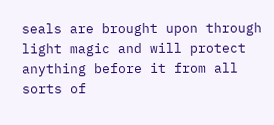seals are brought upon through light magic and will protect anything before it from all sorts of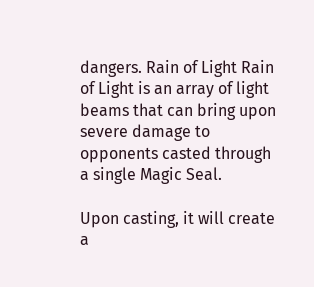dangers. Rain of Light Rain of Light is an array of light beams that can bring upon severe damage to opponents casted through a single Magic Seal.

Upon casting, it will create a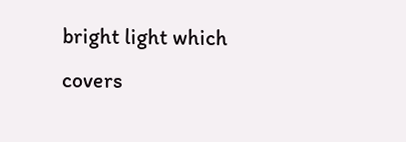bright light which covers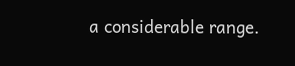a considerable range.